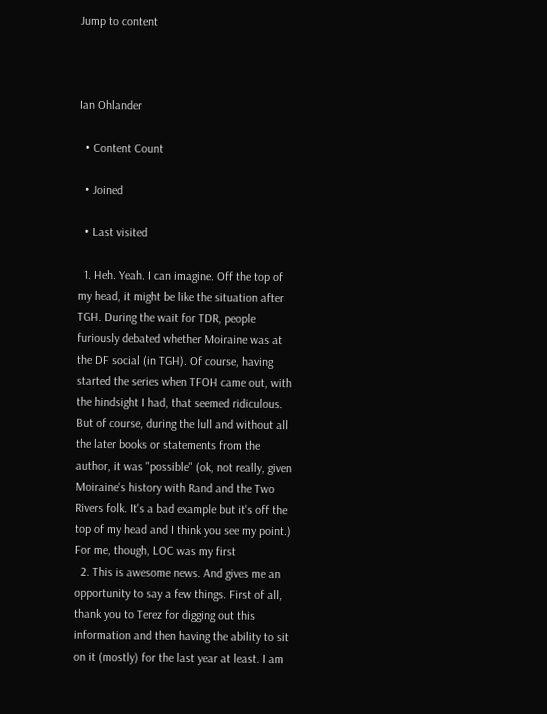Jump to content



Ian Ohlander

  • Content Count

  • Joined

  • Last visited

  1. Heh. Yeah. I can imagine. Off the top of my head, it might be like the situation after TGH. During the wait for TDR, people furiously debated whether Moiraine was at the DF social (in TGH). Of course, having started the series when TFOH came out, with the hindsight I had, that seemed ridiculous. But of course, during the lull and without all the later books or statements from the author, it was "possible" (ok, not really, given Moiraine's history with Rand and the Two Rivers folk. It's a bad example but it's off the top of my head and I think you see my point.) For me, though, LOC was my first
  2. This is awesome news. And gives me an opportunity to say a few things. First of all, thank you to Terez for digging out this information and then having the ability to sit on it (mostly) for the last year at least. I am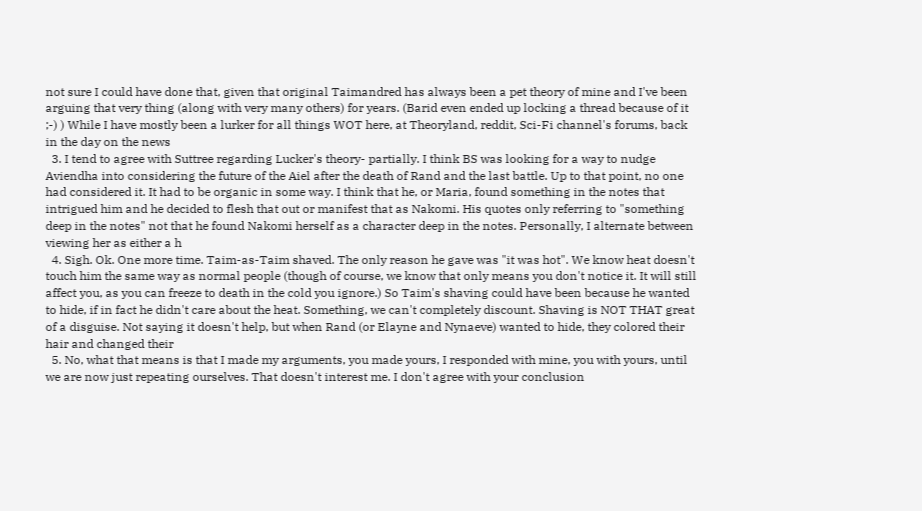not sure I could have done that, given that original Taimandred has always been a pet theory of mine and I've been arguing that very thing (along with very many others) for years. (Barid even ended up locking a thread because of it ;-) ) While I have mostly been a lurker for all things WOT here, at Theoryland, reddit, Sci-Fi channel's forums, back in the day on the news
  3. I tend to agree with Suttree regarding Lucker's theory- partially. I think BS was looking for a way to nudge Aviendha into considering the future of the Aiel after the death of Rand and the last battle. Up to that point, no one had considered it. It had to be organic in some way. I think that he, or Maria, found something in the notes that intrigued him and he decided to flesh that out or manifest that as Nakomi. His quotes only referring to "something deep in the notes" not that he found Nakomi herself as a character deep in the notes. Personally, I alternate between viewing her as either a h
  4. Sigh. Ok. One more time. Taim-as-Taim shaved. The only reason he gave was "it was hot". We know heat doesn't touch him the same way as normal people (though of course, we know that only means you don't notice it. It will still affect you, as you can freeze to death in the cold you ignore.) So Taim's shaving could have been because he wanted to hide, if in fact he didn't care about the heat. Something, we can't completely discount. Shaving is NOT THAT great of a disguise. Not saying it doesn't help, but when Rand (or Elayne and Nynaeve) wanted to hide, they colored their hair and changed their
  5. No, what that means is that I made my arguments, you made yours, I responded with mine, you with yours, until we are now just repeating ourselves. That doesn't interest me. I don't agree with your conclusion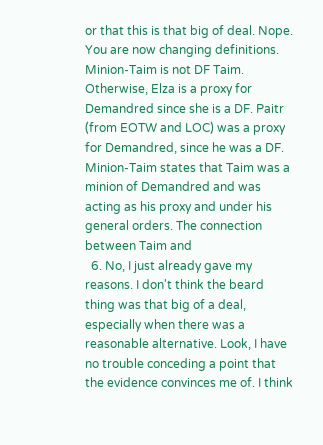or that this is that big of deal. Nope. You are now changing definitions. Minion-Taim is not DF Taim. Otherwise, Elza is a proxy for Demandred since she is a DF. Paitr (from EOTW and LOC) was a proxy for Demandred, since he was a DF. Minion-Taim states that Taim was a minion of Demandred and was acting as his proxy and under his general orders. The connection between Taim and
  6. No, I just already gave my reasons. I don't think the beard thing was that big of a deal, especially when there was a reasonable alternative. Look, I have no trouble conceding a point that the evidence convinces me of. I think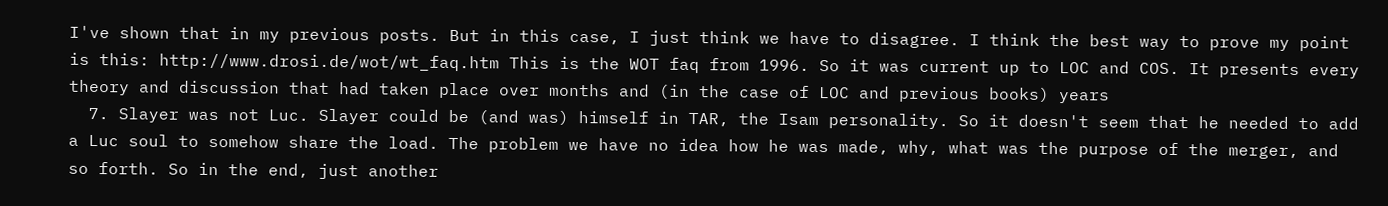I've shown that in my previous posts. But in this case, I just think we have to disagree. I think the best way to prove my point is this: http://www.drosi.de/wot/wt_faq.htm This is the WOT faq from 1996. So it was current up to LOC and COS. It presents every theory and discussion that had taken place over months and (in the case of LOC and previous books) years
  7. Slayer was not Luc. Slayer could be (and was) himself in TAR, the Isam personality. So it doesn't seem that he needed to add a Luc soul to somehow share the load. The problem we have no idea how he was made, why, what was the purpose of the merger, and so forth. So in the end, just another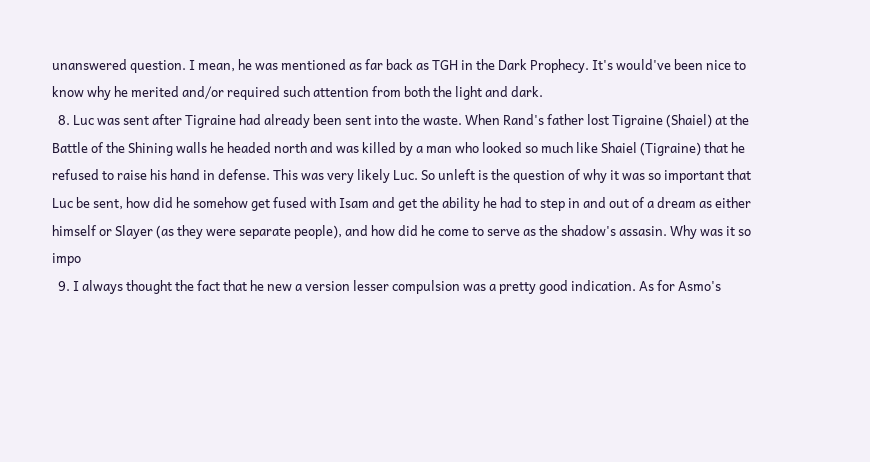unanswered question. I mean, he was mentioned as far back as TGH in the Dark Prophecy. It's would've been nice to know why he merited and/or required such attention from both the light and dark.
  8. Luc was sent after Tigraine had already been sent into the waste. When Rand's father lost Tigraine (Shaiel) at the Battle of the Shining walls he headed north and was killed by a man who looked so much like Shaiel (Tigraine) that he refused to raise his hand in defense. This was very likely Luc. So unleft is the question of why it was so important that Luc be sent, how did he somehow get fused with Isam and get the ability he had to step in and out of a dream as either himself or Slayer (as they were separate people), and how did he come to serve as the shadow's assasin. Why was it so impo
  9. I always thought the fact that he new a version lesser compulsion was a pretty good indication. As for Asmo's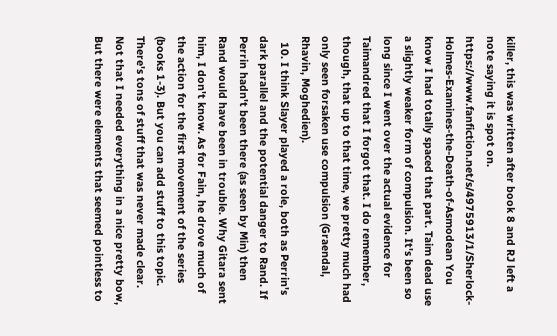killer, this was written after book 8 and RJ left a note saying it is spot on. https://www.fanfiction.net/s/4975913/1/Sherlock-Holmes-Examines-the-Death-of-Asmodean You know I had totally spaced that part. Taim dead use a slightly weaker form of compulsion. It's been so long since I went over the actual evidence for Taimandred that I forgot that. I do remember, though, that up to that time, we pretty much had only seen forsaken use compulsion (Graendal, Rhavin, Moghedien).
  10. I think Slayer played a role, both as Perrin's dark parallel and the potential danger to Rand. If Perrin hadn't been there (as seen by Min) then Rand would have been in trouble. Why Gitara sent him, I don't know. As for Fain, he drove much of the action for the first movement of the series (books 1-3). But you can add stuff to this topic. There's tons of stuff that was never made clear. Not that I needed everything in a nice pretty bow, But there were elements that seemed pointless to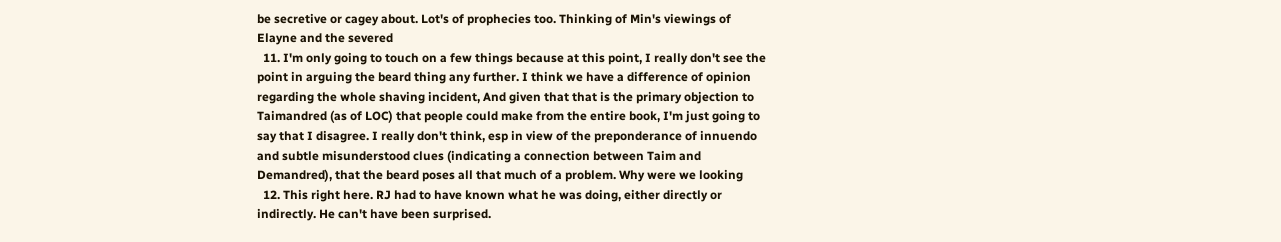be secretive or cagey about. Lot's of prophecies too. Thinking of Min's viewings of Elayne and the severed
  11. I'm only going to touch on a few things because at this point, I really don't see the point in arguing the beard thing any further. I think we have a difference of opinion regarding the whole shaving incident, And given that that is the primary objection to Taimandred (as of LOC) that people could make from the entire book, I'm just going to say that I disagree. I really don't think, esp in view of the preponderance of innuendo and subtle misunderstood clues (indicating a connection between Taim and Demandred), that the beard poses all that much of a problem. Why were we looking
  12. This right here. RJ had to have known what he was doing, either directly or indirectly. He can't have been surprised.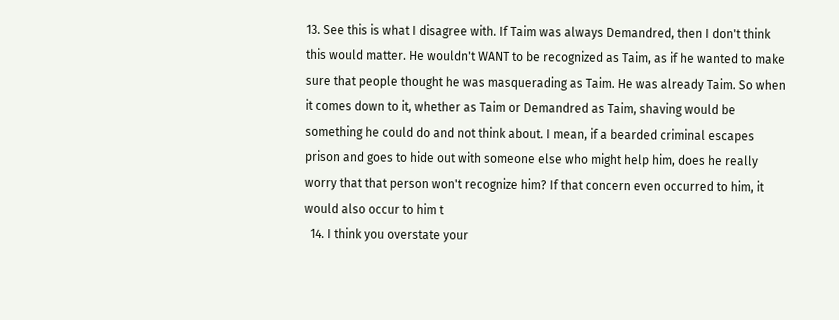13. See this is what I disagree with. If Taim was always Demandred, then I don't think this would matter. He wouldn't WANT to be recognized as Taim, as if he wanted to make sure that people thought he was masquerading as Taim. He was already Taim. So when it comes down to it, whether as Taim or Demandred as Taim, shaving would be something he could do and not think about. I mean, if a bearded criminal escapes prison and goes to hide out with someone else who might help him, does he really worry that that person won't recognize him? If that concern even occurred to him, it would also occur to him t
  14. I think you overstate your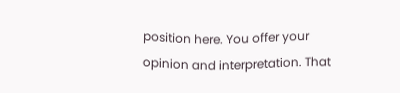position here. You offer your opinion and interpretation. That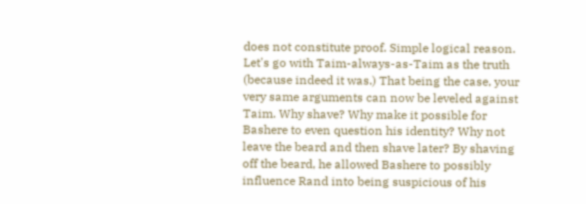does not constitute proof. Simple logical reason. Let's go with Taim-always-as-Taim as the truth (because indeed it was.) That being the case, your very same arguments can now be leveled against Taim. Why shave? Why make it possible for Bashere to even question his identity? Why not leave the beard and then shave later? By shaving off the beard, he allowed Bashere to possibly influence Rand into being suspicious of his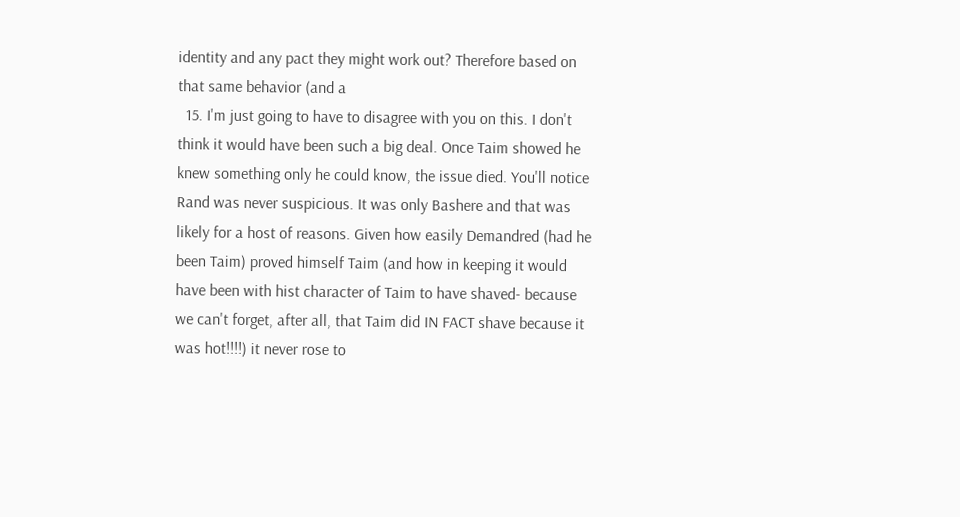identity and any pact they might work out? Therefore based on that same behavior (and a
  15. I'm just going to have to disagree with you on this. I don't think it would have been such a big deal. Once Taim showed he knew something only he could know, the issue died. You'll notice Rand was never suspicious. It was only Bashere and that was likely for a host of reasons. Given how easily Demandred (had he been Taim) proved himself Taim (and how in keeping it would have been with hist character of Taim to have shaved- because we can't forget, after all, that Taim did IN FACT shave because it was hot!!!!) it never rose to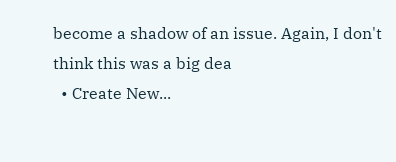become a shadow of an issue. Again, I don't think this was a big dea
  • Create New...